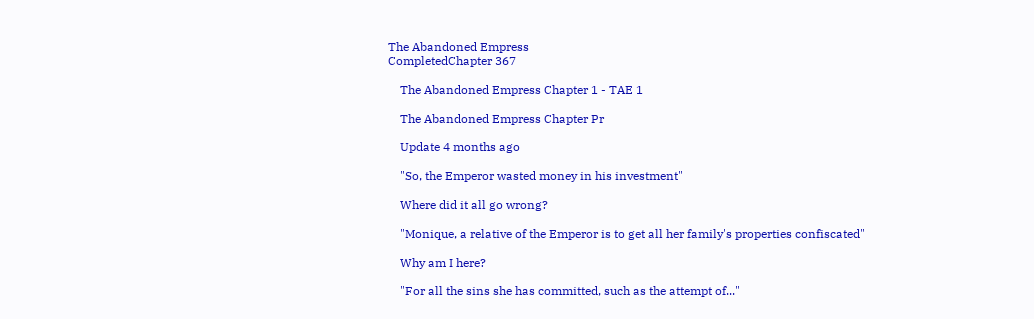The Abandoned Empress
CompletedChapter 367

    The Abandoned Empress Chapter 1 - TAE 1

    The Abandoned Empress Chapter Pr

    Update 4 months ago

    "So, the Emperor wasted money in his investment"

    Where did it all go wrong?

    "Monique, a relative of the Emperor is to get all her family's properties confiscated"

    Why am I here?

    "For all the sins she has committed, such as the attempt of..."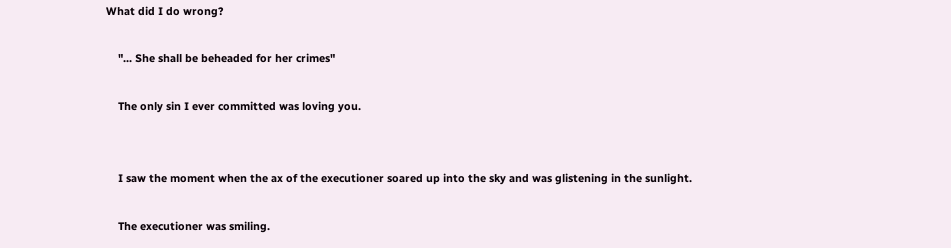What did I do wrong?

    "... She shall be beheaded for her crimes"

    The only sin I ever committed was loving you.


    I saw the moment when the ax of the executioner soared up into the sky and was glistening in the sunlight.

    The executioner was smiling.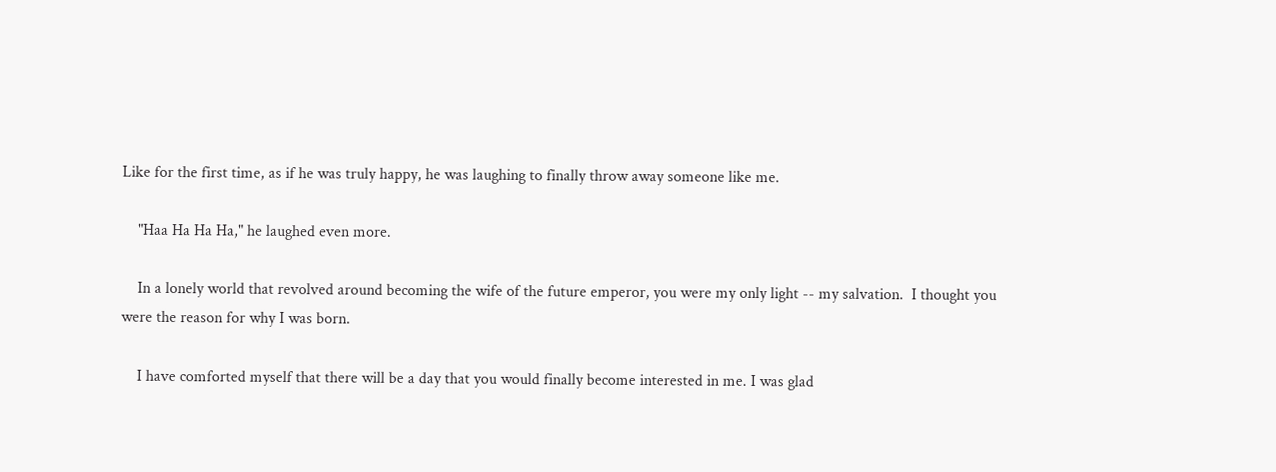Like for the first time, as if he was truly happy, he was laughing to finally throw away someone like me.

    "Haa Ha Ha Ha," he laughed even more.

    In a lonely world that revolved around becoming the wife of the future emperor, you were my only light -- my salvation.  I thought you were the reason for why I was born.

    I have comforted myself that there will be a day that you would finally become interested in me. I was glad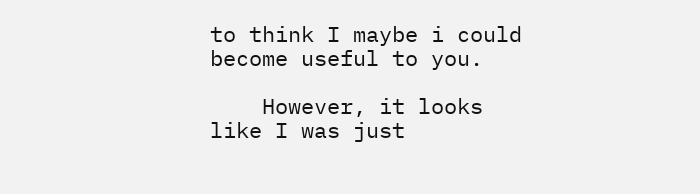to think I maybe i could become useful to you.

    However, it looks like I was just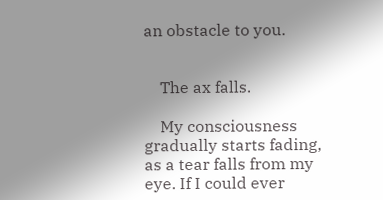an obstacle to you.


    The ax falls.

    My consciousness gradually starts fading, as a tear falls from my eye. If I could ever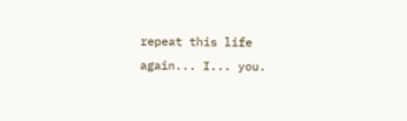repeat this life again... I... you.